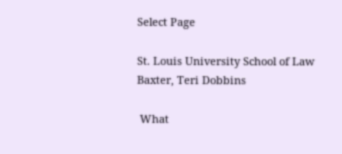Select Page

St. Louis University School of Law
Baxter, Teri Dobbins

 What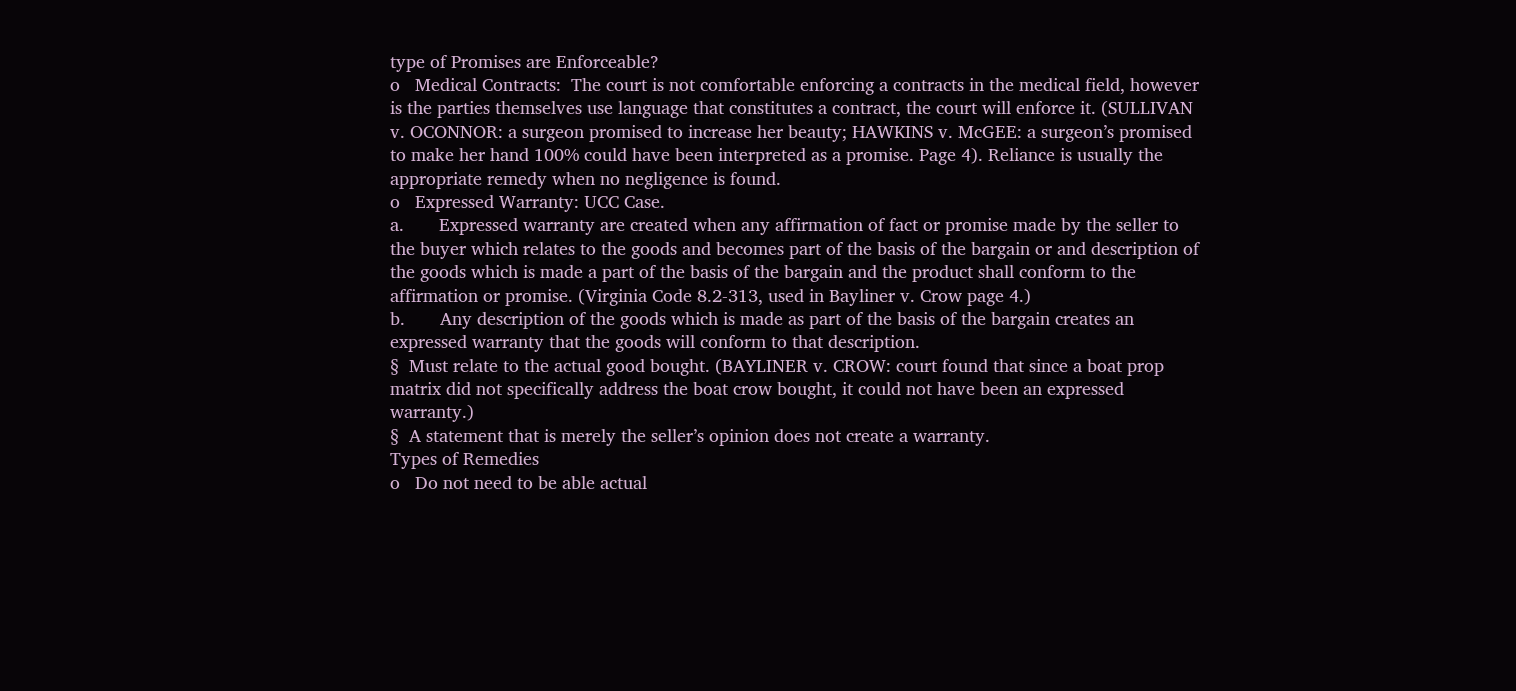type of Promises are Enforceable?
o   Medical Contracts:  The court is not comfortable enforcing a contracts in the medical field, however is the parties themselves use language that constitutes a contract, the court will enforce it. (SULLIVAN v. OCONNOR: a surgeon promised to increase her beauty; HAWKINS v. McGEE: a surgeon’s promised to make her hand 100% could have been interpreted as a promise. Page 4). Reliance is usually the appropriate remedy when no negligence is found.
o   Expressed Warranty: UCC Case.
a.       Expressed warranty are created when any affirmation of fact or promise made by the seller to the buyer which relates to the goods and becomes part of the basis of the bargain or and description of the goods which is made a part of the basis of the bargain and the product shall conform to the affirmation or promise. (Virginia Code 8.2-313, used in Bayliner v. Crow page 4.)
b.       Any description of the goods which is made as part of the basis of the bargain creates an expressed warranty that the goods will conform to that description.
§  Must relate to the actual good bought. (BAYLINER v. CROW: court found that since a boat prop matrix did not specifically address the boat crow bought, it could not have been an expressed warranty.)
§  A statement that is merely the seller’s opinion does not create a warranty.
Types of Remedies
o   Do not need to be able actual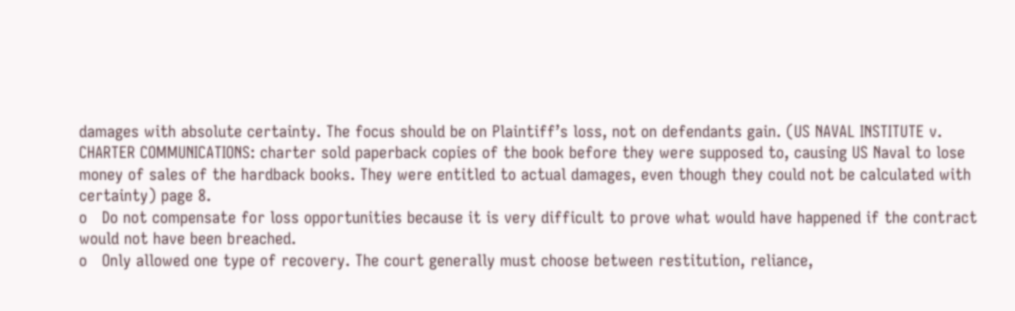damages with absolute certainty. The focus should be on Plaintiff’s loss, not on defendants gain. (US NAVAL INSTITUTE v. CHARTER COMMUNICATIONS: charter sold paperback copies of the book before they were supposed to, causing US Naval to lose money of sales of the hardback books. They were entitled to actual damages, even though they could not be calculated with certainty) page 8.
o   Do not compensate for loss opportunities because it is very difficult to prove what would have happened if the contract would not have been breached.
o   Only allowed one type of recovery. The court generally must choose between restitution, reliance,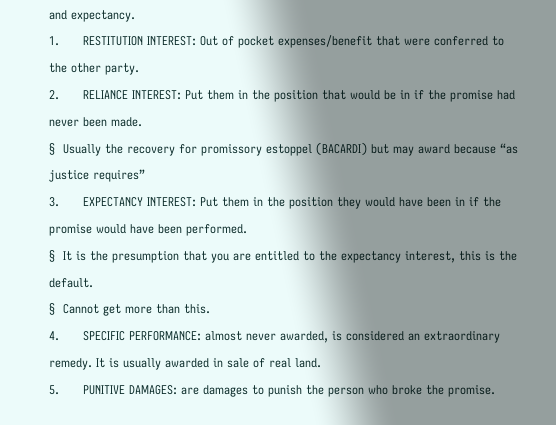and expectancy.
1.      RESTITUTION INTEREST: Out of pocket expenses/benefit that were conferred to the other party.
2.      RELIANCE INTEREST: Put them in the position that would be in if the promise had never been made.
§  Usually the recovery for promissory estoppel (BACARDI) but may award because “as justice requires”
3.      EXPECTANCY INTEREST: Put them in the position they would have been in if the promise would have been performed.
§  It is the presumption that you are entitled to the expectancy interest, this is the default.
§  Cannot get more than this.
4.      SPECIFIC PERFORMANCE: almost never awarded, is considered an extraordinary remedy. It is usually awarded in sale of real land.
5.      PUNITIVE DAMAGES: are damages to punish the person who broke the promise.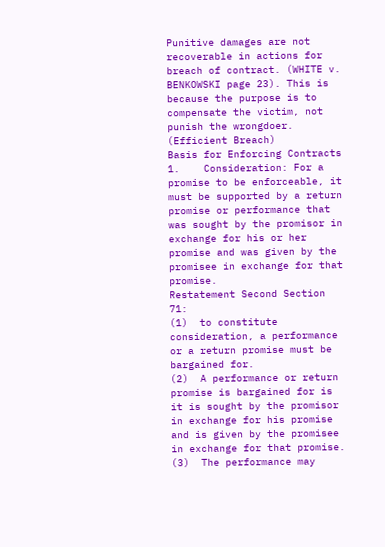Punitive damages are not recoverable in actions for breach of contract. (WHITE v. BENKOWSKI page 23). This is because the purpose is to compensate the victim, not punish the wrongdoer. (Efficient Breach)
Basis for Enforcing Contracts
1.    Consideration: For a promise to be enforceable, it must be supported by a return promise or performance that was sought by the promisor in exchange for his or her promise and was given by the promisee in exchange for that promise.
Restatement Second Section 71:
(1)  to constitute consideration, a performance or a return promise must be bargained for.
(2)  A performance or return promise is bargained for is it is sought by the promisor in exchange for his promise and is given by the promisee in exchange for that promise.
(3)  The performance may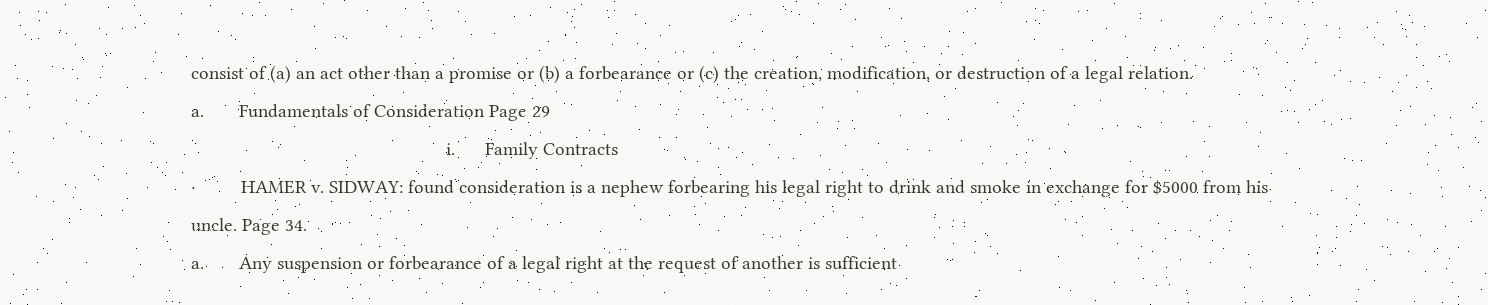consist of (a) an act other than a promise or (b) a forbearance or (c) the creation, modification, or destruction of a legal relation.
a.       Fundamentals of Consideration Page 29
                                                   i.      Family Contracts
·         HAMER v. SIDWAY: found consideration is a nephew forbearing his legal right to drink and smoke in exchange for $5000 from his uncle. Page 34.
a.       Any suspension or forbearance of a legal right at the request of another is sufficient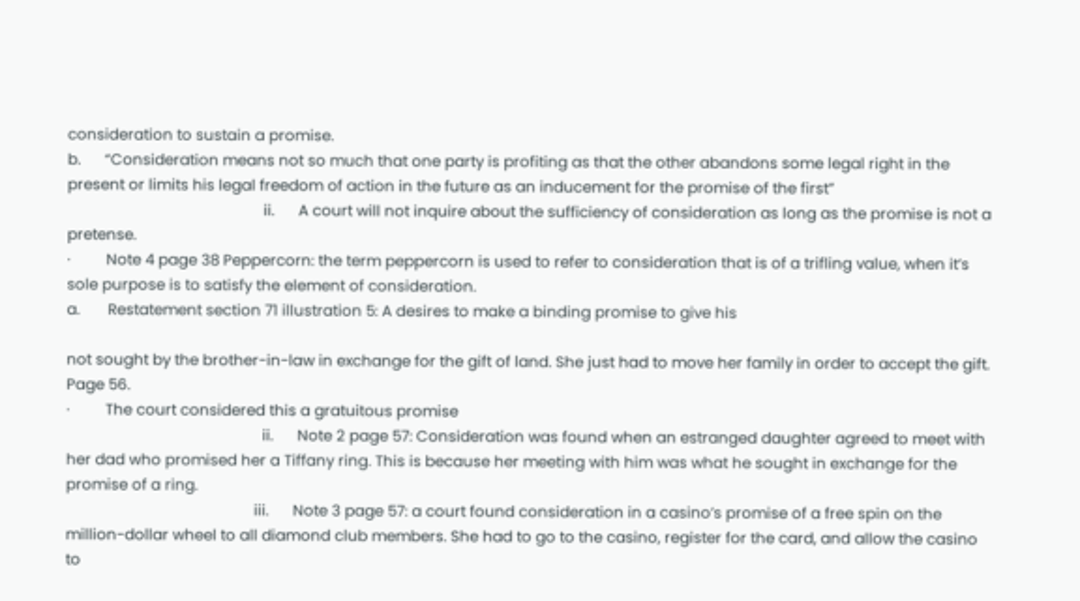consideration to sustain a promise.
b.      “Consideration means not so much that one party is profiting as that the other abandons some legal right in the present or limits his legal freedom of action in the future as an inducement for the promise of the first”
                                                 ii.      A court will not inquire about the sufficiency of consideration as long as the promise is not a pretense.
·         Note 4 page 38 Peppercorn: the term peppercorn is used to refer to consideration that is of a trifling value, when it’s sole purpose is to satisfy the element of consideration.
a.       Restatement section 71 illustration 5: A desires to make a binding promise to give his

not sought by the brother-in-law in exchange for the gift of land. She just had to move her family in order to accept the gift.  Page 56.
·         The court considered this a gratuitous promise
                                                 ii.      Note 2 page 57: Consideration was found when an estranged daughter agreed to meet with her dad who promised her a Tiffany ring. This is because her meeting with him was what he sought in exchange for the promise of a ring.
                                               iii.      Note 3 page 57: a court found consideration in a casino’s promise of a free spin on the million-dollar wheel to all diamond club members. She had to go to the casino, register for the card, and allow the casino to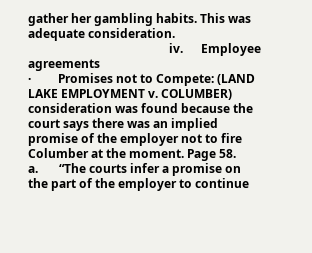gather her gambling habits. This was adequate consideration.
                                               iv.      Employee agreements
·         Promises not to Compete: (LAND LAKE EMPLOYMENT v. COLUMBER) consideration was found because the court says there was an implied promise of the employer not to fire Columber at the moment. Page 58.
a.       “The courts infer a promise on the part of the employer to continue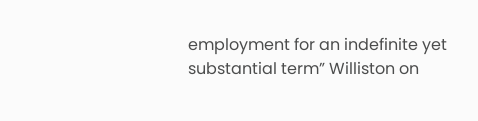employment for an indefinite yet substantial term” Williston on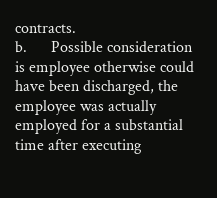contracts.
b.      Possible consideration is employee otherwise could have been discharged, the employee was actually employed for a substantial time after executing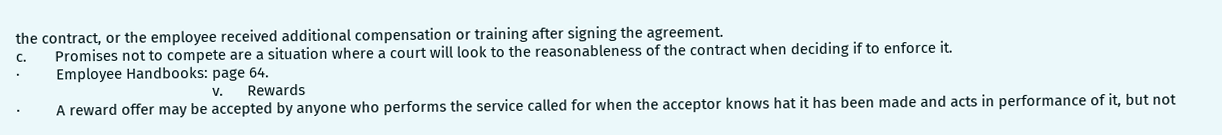the contract, or the employee received additional compensation or training after signing the agreement.
c.       Promises not to compete are a situation where a court will look to the reasonableness of the contract when deciding if to enforce it.
·         Employee Handbooks: page 64.
                                                 v.      Rewards
·         A reward offer may be accepted by anyone who performs the service called for when the acceptor knows hat it has been made and acts in performance of it, but not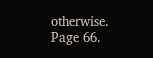otherwise.  Page 66.